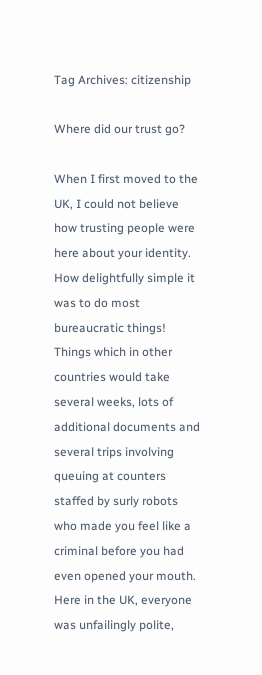Tag Archives: citizenship

Where did our trust go?

When I first moved to the UK, I could not believe how trusting people were here about your identity.  How delightfully simple it was to do most bureaucratic things!  Things which in other countries would take several weeks, lots of additional documents and several trips involving queuing at counters staffed by surly robots who made you feel like a criminal before you had even opened your mouth.  Here in the UK, everyone was unfailingly polite,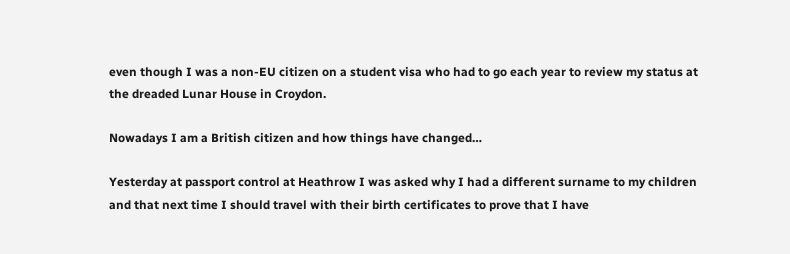even though I was a non-EU citizen on a student visa who had to go each year to review my status at the dreaded Lunar House in Croydon.

Nowadays I am a British citizen and how things have changed…

Yesterday at passport control at Heathrow I was asked why I had a different surname to my children and that next time I should travel with their birth certificates to prove that I have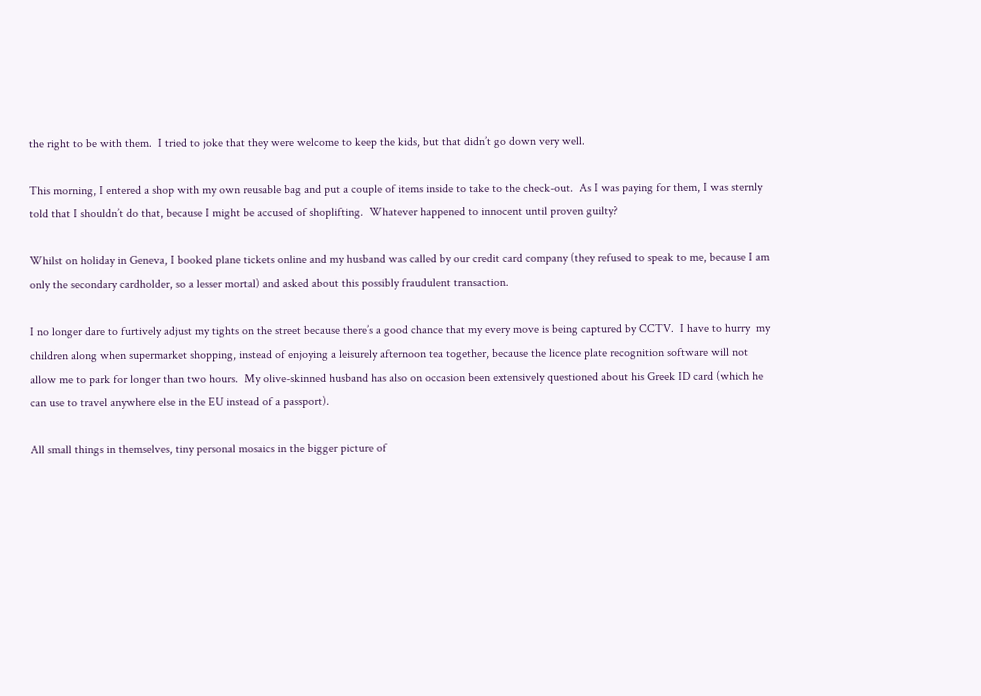the right to be with them.  I tried to joke that they were welcome to keep the kids, but that didn’t go down very well.

This morning, I entered a shop with my own reusable bag and put a couple of items inside to take to the check-out.  As I was paying for them, I was sternly told that I shouldn’t do that, because I might be accused of shoplifting.  Whatever happened to innocent until proven guilty?

Whilst on holiday in Geneva, I booked plane tickets online and my husband was called by our credit card company (they refused to speak to me, because I am only the secondary cardholder, so a lesser mortal) and asked about this possibly fraudulent transaction.

I no longer dare to furtively adjust my tights on the street because there’s a good chance that my every move is being captured by CCTV.  I have to hurry  my children along when supermarket shopping, instead of enjoying a leisurely afternoon tea together, because the licence plate recognition software will not allow me to park for longer than two hours.  My olive-skinned husband has also on occasion been extensively questioned about his Greek ID card (which he can use to travel anywhere else in the EU instead of a passport).

All small things in themselves, tiny personal mosaics in the bigger picture of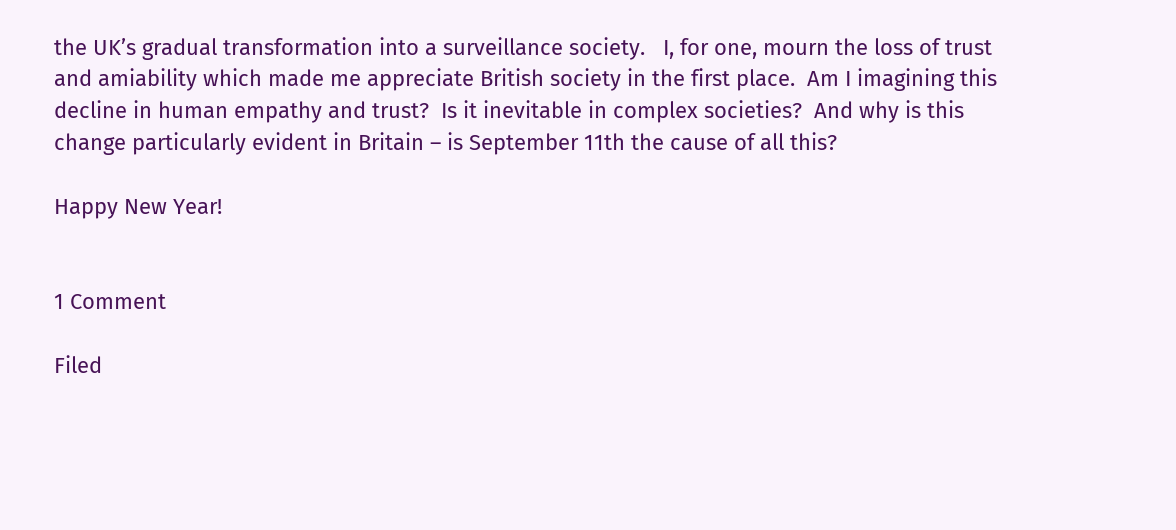the UK’s gradual transformation into a surveillance society.   I, for one, mourn the loss of trust and amiability which made me appreciate British society in the first place.  Am I imagining this decline in human empathy and trust?  Is it inevitable in complex societies?  And why is this change particularly evident in Britain – is September 11th the cause of all this?

Happy New Year!


1 Comment

Filed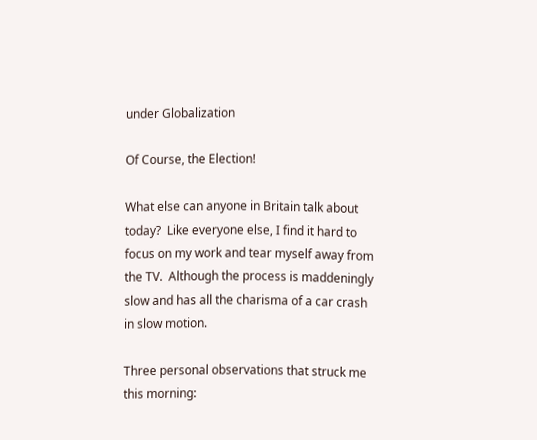under Globalization

Of Course, the Election!

What else can anyone in Britain talk about today?  Like everyone else, I find it hard to focus on my work and tear myself away from the TV.  Although the process is maddeningly slow and has all the charisma of a car crash in slow motion.

Three personal observations that struck me this morning: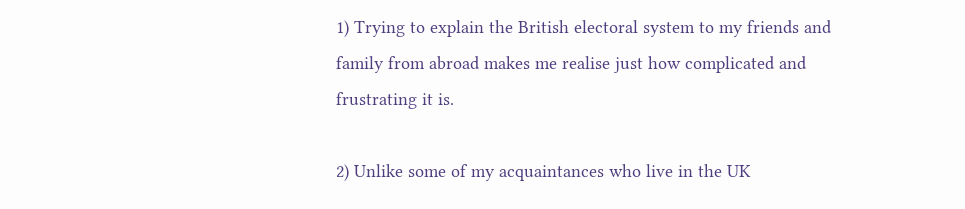1) Trying to explain the British electoral system to my friends and family from abroad makes me realise just how complicated and frustrating it is.

2) Unlike some of my acquaintances who live in the UK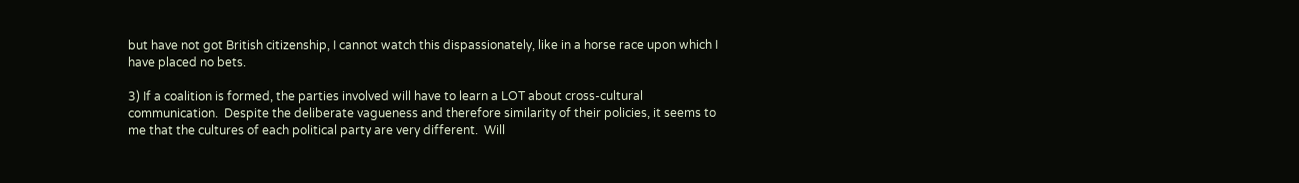but have not got British citizenship, I cannot watch this dispassionately, like in a horse race upon which I have placed no bets.

3) If a coalition is formed, the parties involved will have to learn a LOT about cross-cultural communication.  Despite the deliberate vagueness and therefore similarity of their policies, it seems to me that the cultures of each political party are very different.  Will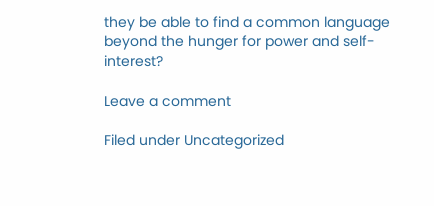they be able to find a common language beyond the hunger for power and self-interest?

Leave a comment

Filed under Uncategorized